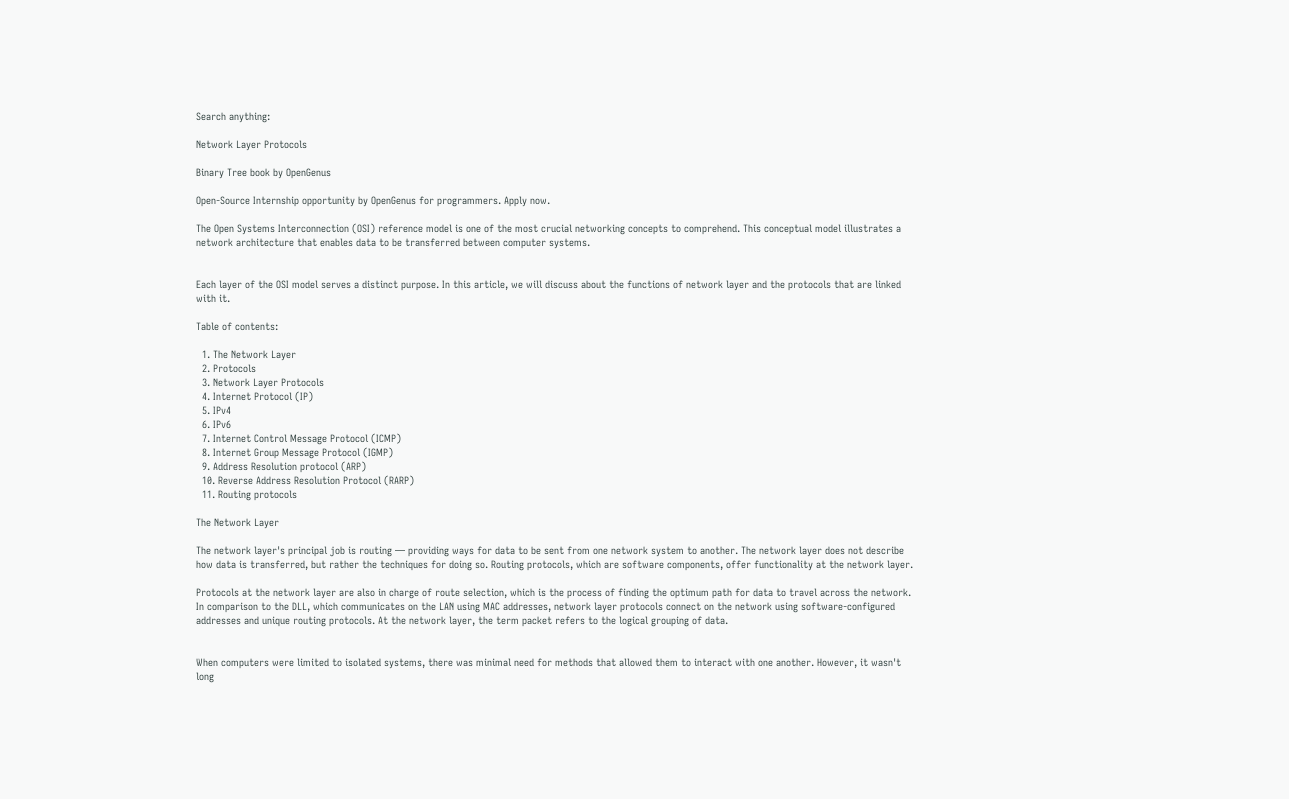Search anything:

Network Layer Protocols

Binary Tree book by OpenGenus

Open-Source Internship opportunity by OpenGenus for programmers. Apply now.

The Open Systems Interconnection (OSI) reference model is one of the most crucial networking concepts to comprehend. This conceptual model illustrates a network architecture that enables data to be transferred between computer systems.


Each layer of the OSI model serves a distinct purpose. In this article, we will discuss about the functions of network layer and the protocols that are linked with it.

Table of contents:

  1. The Network Layer
  2. Protocols
  3. Network Layer Protocols
  4. Internet Protocol (IP)
  5. IPv4
  6. IPv6
  7. Internet Control Message Protocol (ICMP)
  8. Internet Group Message Protocol (IGMP)
  9. Address Resolution protocol (ARP)
  10. Reverse Address Resolution Protocol (RARP)
  11. Routing protocols

The Network Layer

The network layer's principal job is routing — providing ways for data to be sent from one network system to another. The network layer does not describe how data is transferred, but rather the techniques for doing so. Routing protocols, which are software components, offer functionality at the network layer.

Protocols at the network layer are also in charge of route selection, which is the process of finding the optimum path for data to travel across the network. In comparison to the DLL, which communicates on the LAN using MAC addresses, network layer protocols connect on the network using software-configured addresses and unique routing protocols. At the network layer, the term packet refers to the logical grouping of data.


When computers were limited to isolated systems, there was minimal need for methods that allowed them to interact with one another. However, it wasn't long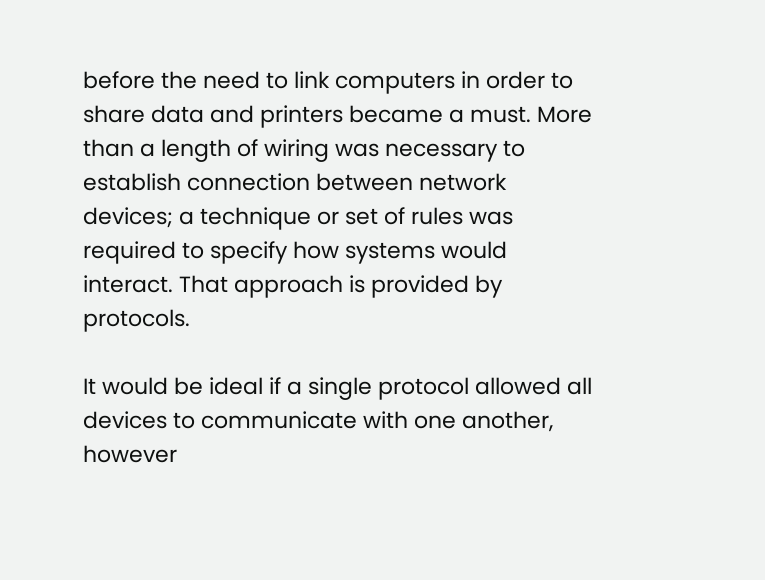before the need to link computers in order to share data and printers became a must. More than a length of wiring was necessary to establish connection between network devices; a technique or set of rules was required to specify how systems would interact. That approach is provided by protocols.

It would be ideal if a single protocol allowed all devices to communicate with one another, however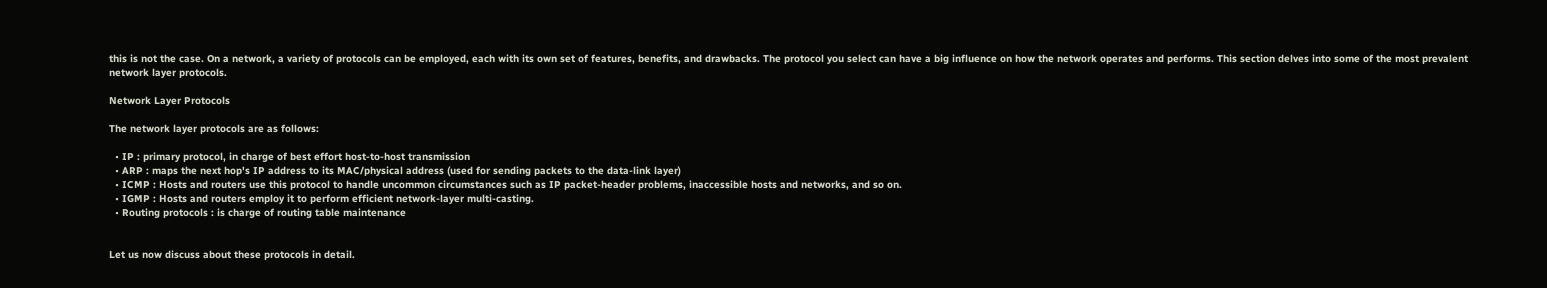this is not the case. On a network, a variety of protocols can be employed, each with its own set of features, benefits, and drawbacks. The protocol you select can have a big influence on how the network operates and performs. This section delves into some of the most prevalent network layer protocols.

Network Layer Protocols

The network layer protocols are as follows:

  • IP : primary protocol, in charge of best effort host-to-host transmission
  • ARP : maps the next hop's IP address to its MAC/physical address (used for sending packets to the data-link layer)
  • ICMP : Hosts and routers use this protocol to handle uncommon circumstances such as IP packet-header problems, inaccessible hosts and networks, and so on.
  • IGMP : Hosts and routers employ it to perform efficient network-layer multi-casting.
  • Routing protocols : is charge of routing table maintenance


Let us now discuss about these protocols in detail.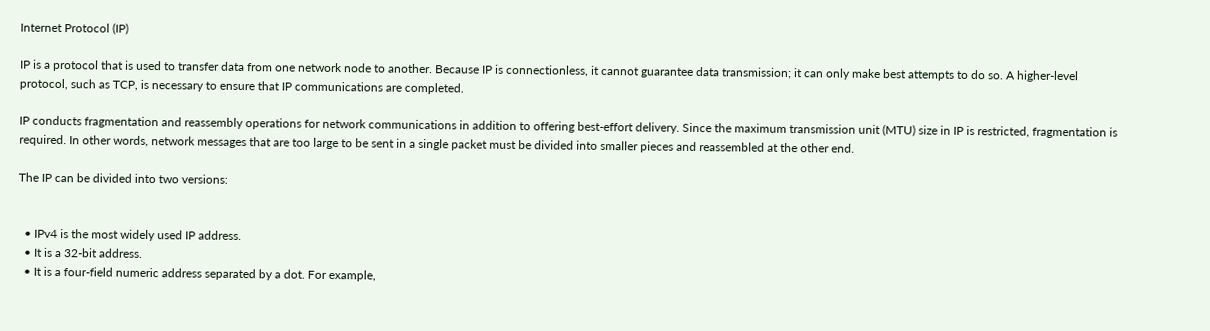Internet Protocol (IP)

IP is a protocol that is used to transfer data from one network node to another. Because IP is connectionless, it cannot guarantee data transmission; it can only make best attempts to do so. A higher-level protocol, such as TCP, is necessary to ensure that IP communications are completed.

IP conducts fragmentation and reassembly operations for network communications in addition to offering best-effort delivery. Since the maximum transmission unit (MTU) size in IP is restricted, fragmentation is required. In other words, network messages that are too large to be sent in a single packet must be divided into smaller pieces and reassembled at the other end.

The IP can be divided into two versions:


  • IPv4 is the most widely used IP address.
  • It is a 32-bit address.
  • It is a four-field numeric address separated by a dot. For example,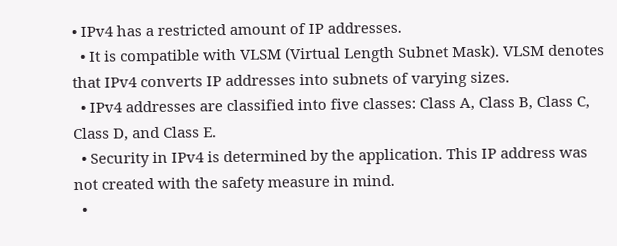• IPv4 has a restricted amount of IP addresses.
  • It is compatible with VLSM (Virtual Length Subnet Mask). VLSM denotes that IPv4 converts IP addresses into subnets of varying sizes.
  • IPv4 addresses are classified into five classes: Class A, Class B, Class C, Class D, and Class E.
  • Security in IPv4 is determined by the application. This IP address was not created with the safety measure in mind.
  •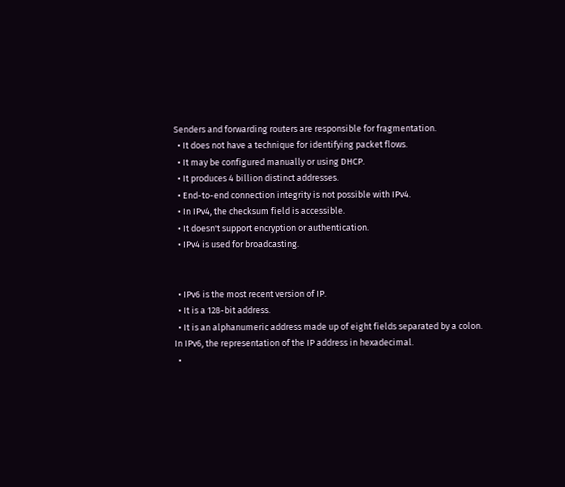Senders and forwarding routers are responsible for fragmentation.
  • It does not have a technique for identifying packet flows.
  • It may be configured manually or using DHCP.
  • It produces 4 billion distinct addresses.
  • End-to-end connection integrity is not possible with IPv4.
  • In IPv4, the checksum field is accessible.
  • It doesn't support encryption or authentication.
  • IPv4 is used for broadcasting.


  • IPv6 is the most recent version of IP.
  • It is a 128-bit address.
  • It is an alphanumeric address made up of eight fields separated by a colon. In IPv6, the representation of the IP address in hexadecimal.
  •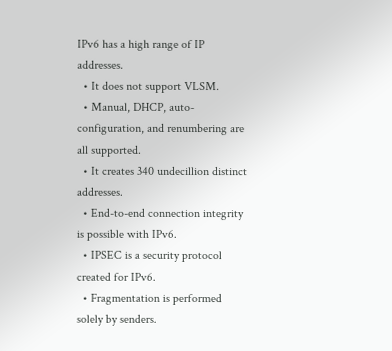IPv6 has a high range of IP addresses.
  • It does not support VLSM.
  • Manual, DHCP, auto-configuration, and renumbering are all supported.
  • It creates 340 undecillion distinct addresses.
  • End-to-end connection integrity is possible with IPv6.
  • IPSEC is a security protocol created for IPv6.
  • Fragmentation is performed solely by senders.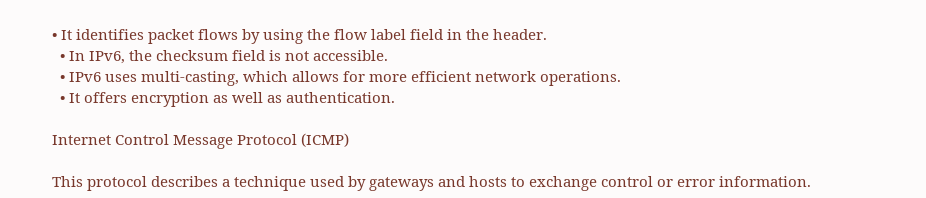• It identifies packet flows by using the flow label field in the header.
  • In IPv6, the checksum field is not accessible.
  • IPv6 uses multi-casting, which allows for more efficient network operations.
  • It offers encryption as well as authentication.

Internet Control Message Protocol (ICMP)

This protocol describes a technique used by gateways and hosts to exchange control or error information.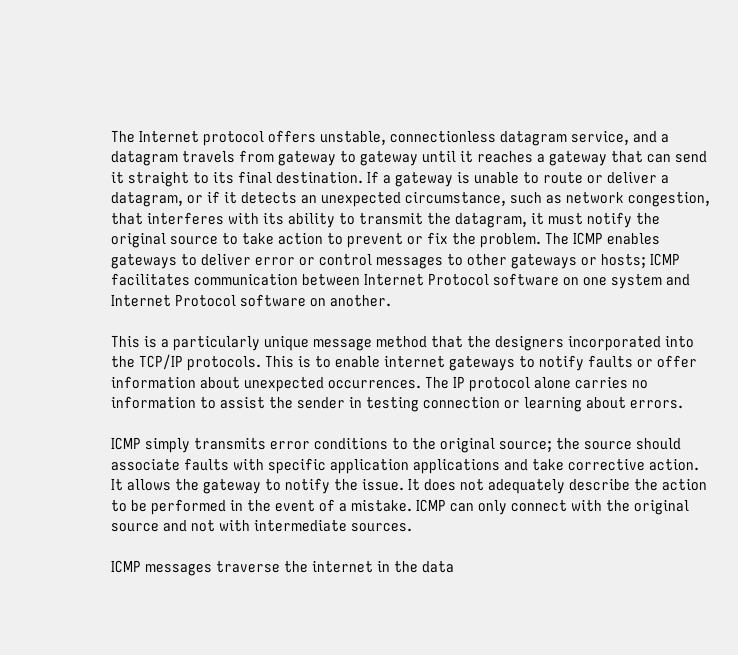The Internet protocol offers unstable, connectionless datagram service, and a datagram travels from gateway to gateway until it reaches a gateway that can send it straight to its final destination. If a gateway is unable to route or deliver a datagram, or if it detects an unexpected circumstance, such as network congestion, that interferes with its ability to transmit the datagram, it must notify the original source to take action to prevent or fix the problem. The ICMP enables gateways to deliver error or control messages to other gateways or hosts; ICMP facilitates communication between Internet Protocol software on one system and Internet Protocol software on another.

This is a particularly unique message method that the designers incorporated into the TCP/IP protocols. This is to enable internet gateways to notify faults or offer information about unexpected occurrences. The IP protocol alone carries no information to assist the sender in testing connection or learning about errors.

ICMP simply transmits error conditions to the original source; the source should associate faults with specific application applications and take corrective action. It allows the gateway to notify the issue. It does not adequately describe the action to be performed in the event of a mistake. ICMP can only connect with the original source and not with intermediate sources.

ICMP messages traverse the internet in the data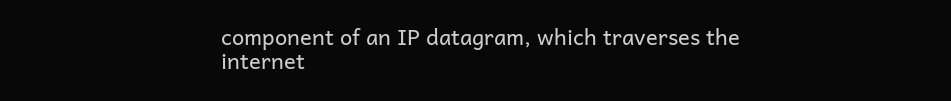component of an IP datagram, which traverses the internet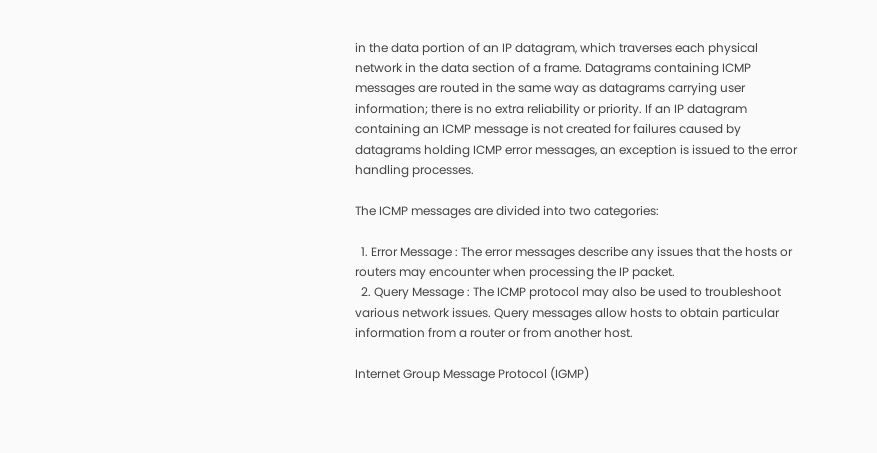in the data portion of an IP datagram, which traverses each physical network in the data section of a frame. Datagrams containing ICMP messages are routed in the same way as datagrams carrying user information; there is no extra reliability or priority. If an IP datagram containing an ICMP message is not created for failures caused by datagrams holding ICMP error messages, an exception is issued to the error handling processes.

The ICMP messages are divided into two categories:

  1. Error Message : The error messages describe any issues that the hosts or routers may encounter when processing the IP packet.
  2. Query Message : The ICMP protocol may also be used to troubleshoot various network issues. Query messages allow hosts to obtain particular information from a router or from another host.

Internet Group Message Protocol (IGMP)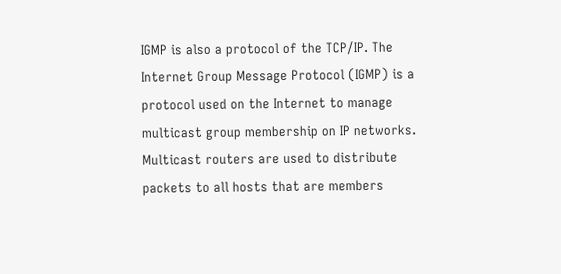IGMP is also a protocol of the TCP/IP. The Internet Group Message Protocol (IGMP) is a protocol used on the Internet to manage multicast group membership on IP networks. Multicast routers are used to distribute packets to all hosts that are members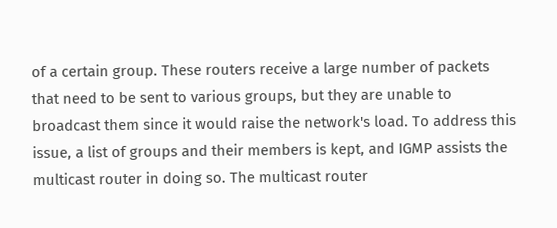of a certain group. These routers receive a large number of packets that need to be sent to various groups, but they are unable to broadcast them since it would raise the network's load. To address this issue, a list of groups and their members is kept, and IGMP assists the multicast router in doing so. The multicast router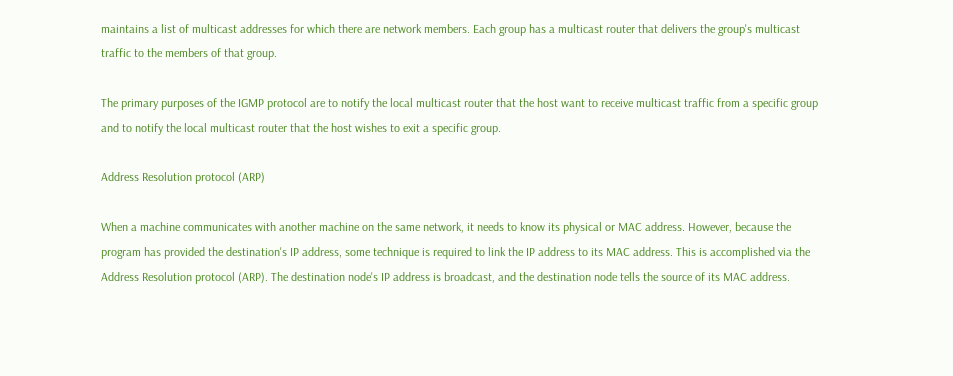maintains a list of multicast addresses for which there are network members. Each group has a multicast router that delivers the group's multicast traffic to the members of that group.

The primary purposes of the IGMP protocol are to notify the local multicast router that the host want to receive multicast traffic from a specific group and to notify the local multicast router that the host wishes to exit a specific group.

Address Resolution protocol (ARP)

When a machine communicates with another machine on the same network, it needs to know its physical or MAC address. However, because the program has provided the destination's IP address, some technique is required to link the IP address to its MAC address. This is accomplished via the Address Resolution protocol (ARP). The destination node's IP address is broadcast, and the destination node tells the source of its MAC address.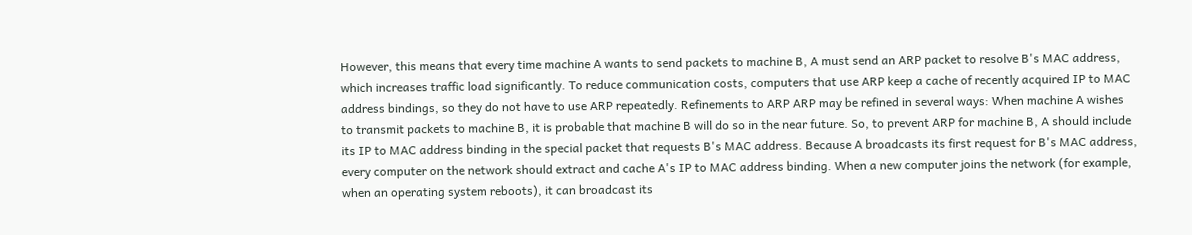However, this means that every time machine A wants to send packets to machine B, A must send an ARP packet to resolve B's MAC address, which increases traffic load significantly. To reduce communication costs, computers that use ARP keep a cache of recently acquired IP to MAC address bindings, so they do not have to use ARP repeatedly. Refinements to ARP ARP may be refined in several ways: When machine A wishes to transmit packets to machine B, it is probable that machine B will do so in the near future. So, to prevent ARP for machine B, A should include its IP to MAC address binding in the special packet that requests B's MAC address. Because A broadcasts its first request for B's MAC address, every computer on the network should extract and cache A's IP to MAC address binding. When a new computer joins the network (for example, when an operating system reboots), it can broadcast its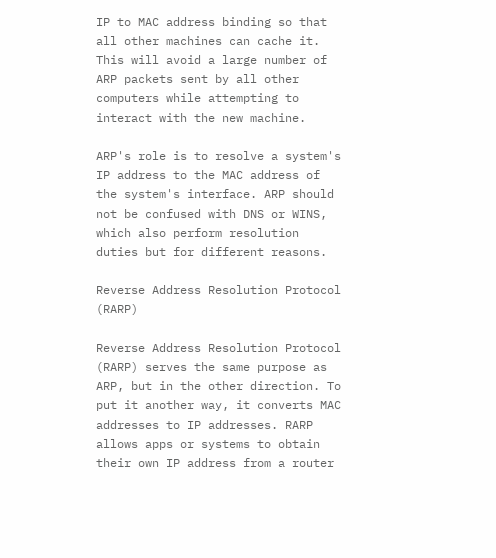IP to MAC address binding so that all other machines can cache it. This will avoid a large number of ARP packets sent by all other computers while attempting to interact with the new machine.

ARP's role is to resolve a system's IP address to the MAC address of the system's interface. ARP should not be confused with DNS or WINS, which also perform resolution duties but for different reasons.

Reverse Address Resolution Protocol (RARP)

Reverse Address Resolution Protocol (RARP) serves the same purpose as ARP, but in the other direction. To put it another way, it converts MAC addresses to IP addresses. RARP allows apps or systems to obtain their own IP address from a router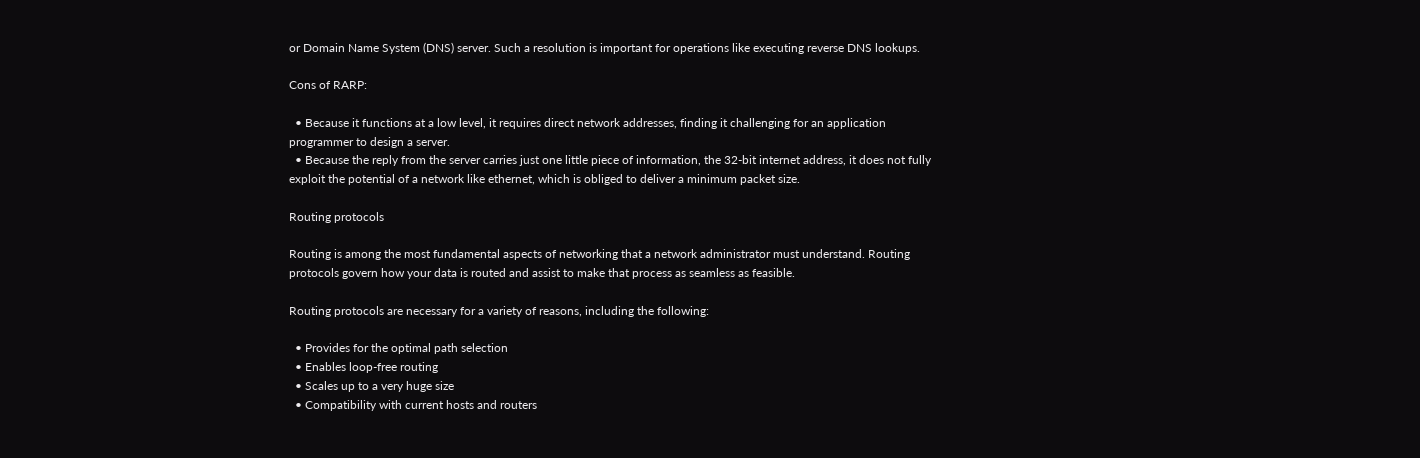or Domain Name System (DNS) server. Such a resolution is important for operations like executing reverse DNS lookups.

Cons of RARP:

  • Because it functions at a low level, it requires direct network addresses, finding it challenging for an application programmer to design a server.
  • Because the reply from the server carries just one little piece of information, the 32-bit internet address, it does not fully exploit the potential of a network like ethernet, which is obliged to deliver a minimum packet size.

Routing protocols

Routing is among the most fundamental aspects of networking that a network administrator must understand. Routing protocols govern how your data is routed and assist to make that process as seamless as feasible.

Routing protocols are necessary for a variety of reasons, including the following:

  • Provides for the optimal path selection
  • Enables loop-free routing
  • Scales up to a very huge size
  • Compatibility with current hosts and routers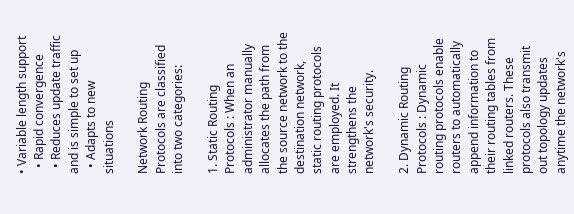• Variable length support
  • Rapid convergence
  • Reduces update traffic and is simple to set up
  • Adapts to new situations

Network Routing Protocols are classified into two categories:

1. Static Routing Protocols : When an administrator manually allocates the path from the source network to the destination network, static routing protocols are employed. It strengthens the network's security.

2. Dynamic Routing Protocols : Dynamic routing protocols enable routers to automatically append information to their routing tables from linked routers. These protocols also transmit out topology updates anytime the network's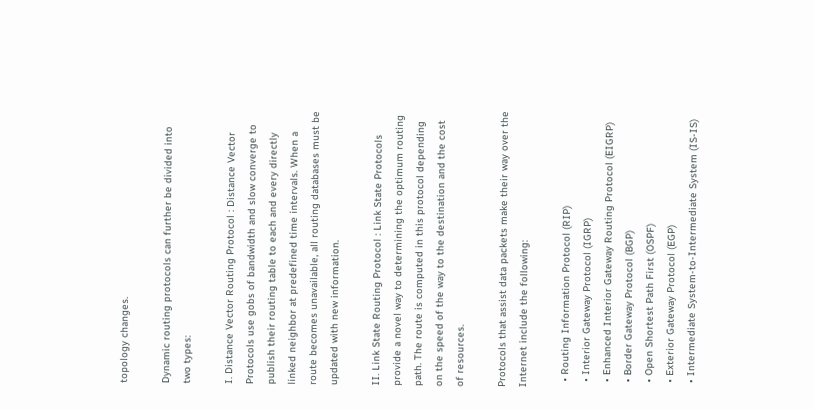topology changes.

Dynamic routing protocols can further be divided into two types:

I. Distance Vector Routing Protocol : Distance Vector Protocols use gobs of bandwidth and slow converge to publish their routing table to each and every directly linked neighbor at predefined time intervals. When a route becomes unavailable, all routing databases must be updated with new information.

II. Link State Routing Protocol : Link State Protocols provide a novel way to determining the optimum routing path. The route is computed in this protocol depending on the speed of the way to the destination and the cost of resources.

Protocols that assist data packets make their way over the Internet include the following:

  • Routing Information Protocol (RIP)
  • Interior Gateway Protocol (IGRP)
  • Enhanced Interior Gateway Routing Protocol (EIGRP)
  • Border Gateway Protocol (BGP)
  • Open Shortest Path First (OSPF)
  • Exterior Gateway Protocol (EGP)
  • Intermediate System-to-Intermediate System (IS-IS)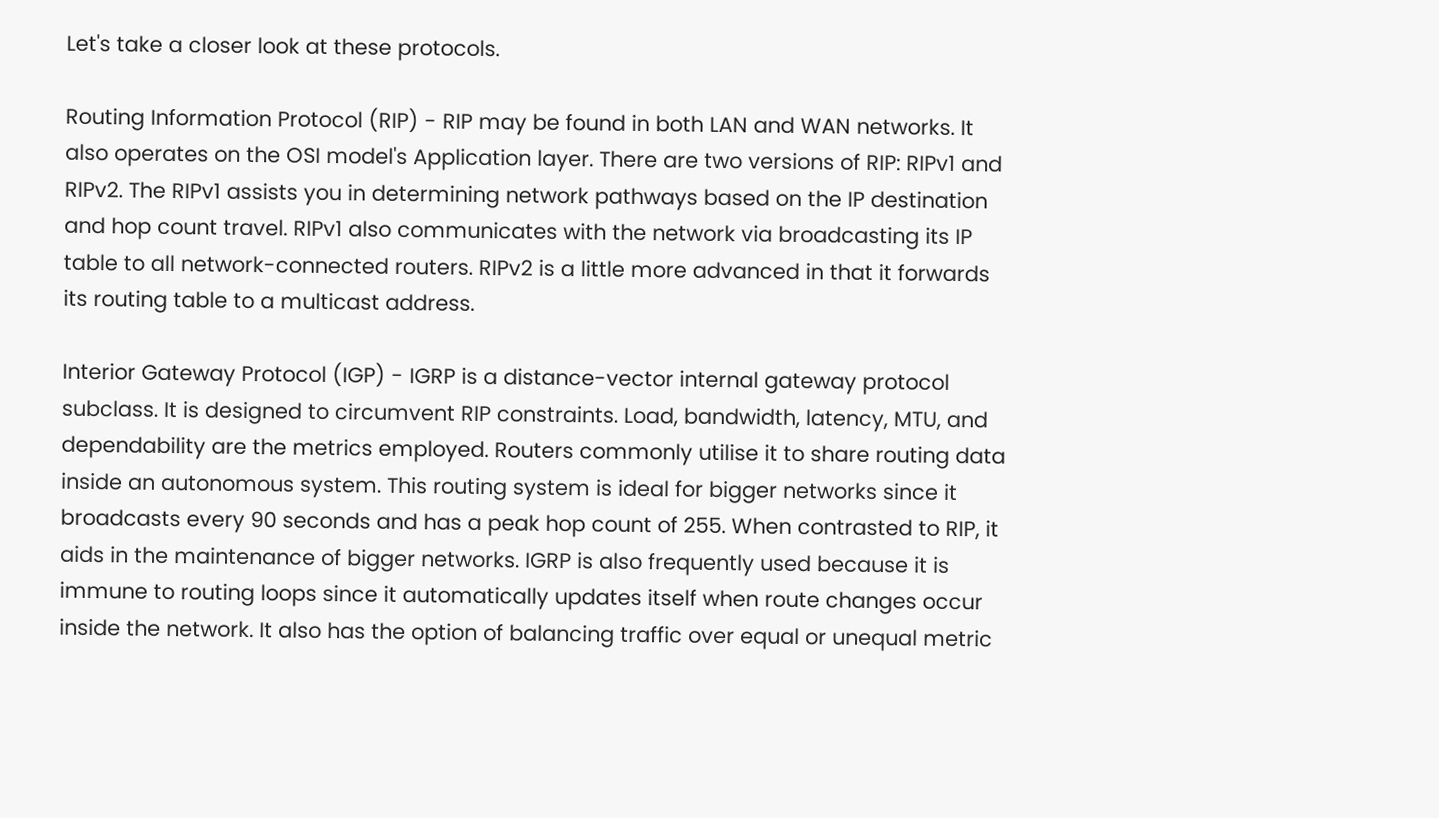Let's take a closer look at these protocols.

Routing Information Protocol (RIP) - RIP may be found in both LAN and WAN networks. It also operates on the OSI model's Application layer. There are two versions of RIP: RIPv1 and RIPv2. The RIPv1 assists you in determining network pathways based on the IP destination and hop count travel. RIPv1 also communicates with the network via broadcasting its IP table to all network-connected routers. RIPv2 is a little more advanced in that it forwards its routing table to a multicast address.

Interior Gateway Protocol (IGP) - IGRP is a distance-vector internal gateway protocol subclass. It is designed to circumvent RIP constraints. Load, bandwidth, latency, MTU, and dependability are the metrics employed. Routers commonly utilise it to share routing data inside an autonomous system. This routing system is ideal for bigger networks since it broadcasts every 90 seconds and has a peak hop count of 255. When contrasted to RIP, it aids in the maintenance of bigger networks. IGRP is also frequently used because it is immune to routing loops since it automatically updates itself when route changes occur inside the network. It also has the option of balancing traffic over equal or unequal metric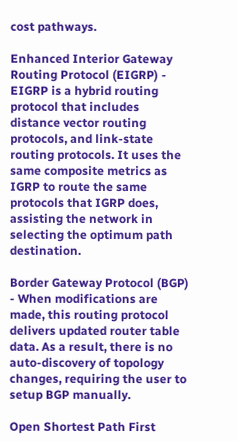cost pathways.

Enhanced Interior Gateway Routing Protocol (EIGRP) - EIGRP is a hybrid routing protocol that includes distance vector routing protocols, and link-state routing protocols. It uses the same composite metrics as IGRP to route the same protocols that IGRP does, assisting the network in selecting the optimum path destination.

Border Gateway Protocol (BGP) - When modifications are made, this routing protocol delivers updated router table data. As a result, there is no auto-discovery of topology changes, requiring the user to setup BGP manually.

Open Shortest Path First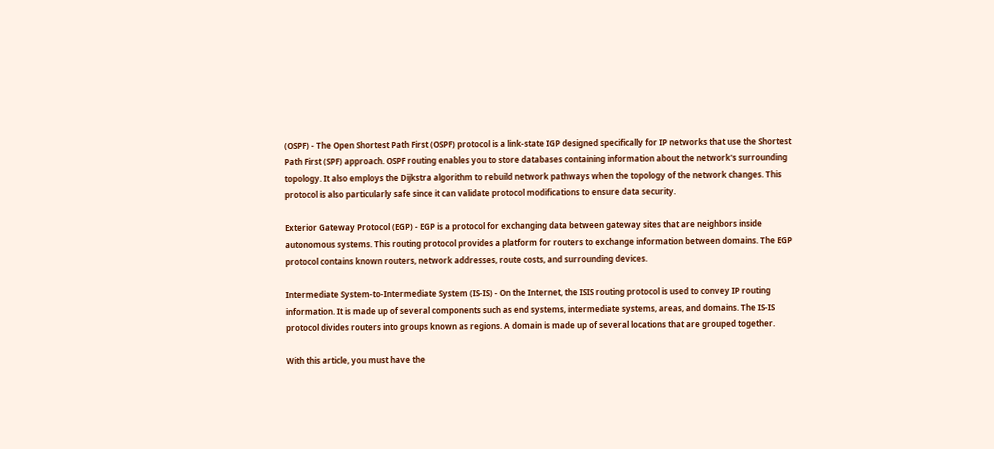(OSPF) - The Open Shortest Path First (OSPF) protocol is a link-state IGP designed specifically for IP networks that use the Shortest Path First (SPF) approach. OSPF routing enables you to store databases containing information about the network's surrounding topology. It also employs the Dijkstra algorithm to rebuild network pathways when the topology of the network changes. This protocol is also particularly safe since it can validate protocol modifications to ensure data security.

Exterior Gateway Protocol (EGP) - EGP is a protocol for exchanging data between gateway sites that are neighbors inside autonomous systems. This routing protocol provides a platform for routers to exchange information between domains. The EGP protocol contains known routers, network addresses, route costs, and surrounding devices.

Intermediate System-to-Intermediate System (IS-IS) - On the Internet, the ISIS routing protocol is used to convey IP routing information. It is made up of several components such as end systems, intermediate systems, areas, and domains. The IS-IS protocol divides routers into groups known as regions. A domain is made up of several locations that are grouped together.

With this article, you must have the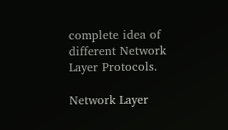complete idea of different Network Layer Protocols.

Network Layer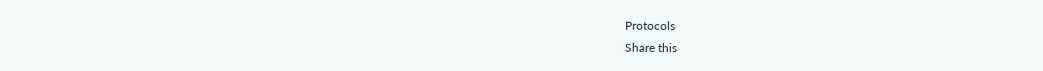Protocols
Share this